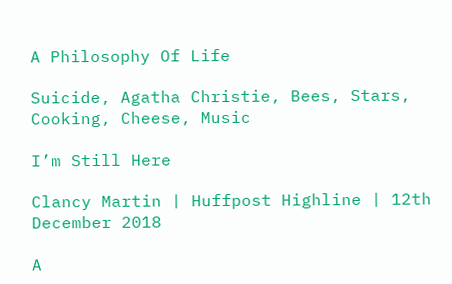A Philosophy Of Life

Suicide, Agatha Christie, Bees, Stars, Cooking, Cheese, Music

I’m Still Here

Clancy Martin | Huffpost Highline | 12th December 2018

A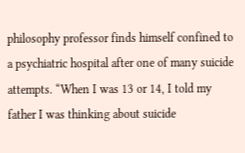philosophy professor finds himself confined to a psychiatric hospital after one of many suicide attempts. “When I was 13 or 14, I told my father I was thinking about suicide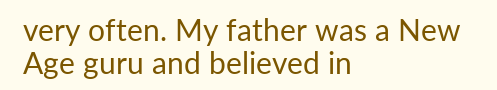very often. My father was a New Age guru and believed in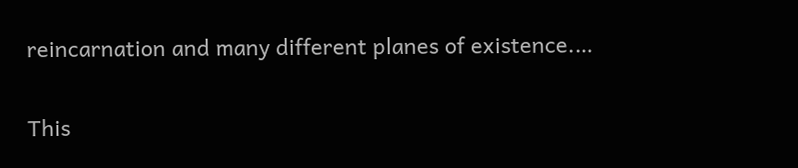reincarnation and many different planes of existence.…

This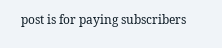post is for paying subscribers